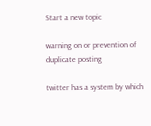Start a new topic

warning on or prevention of duplicate posting

twitter has a system by which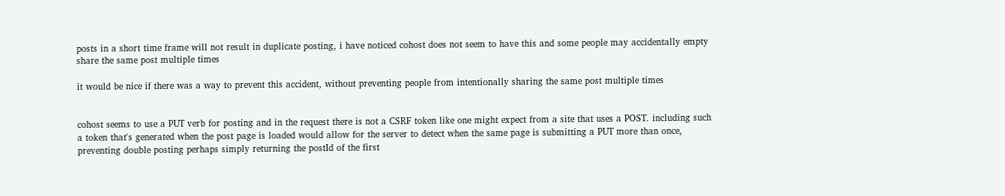posts in a short time frame will not result in duplicate posting, i have noticed cohost does not seem to have this and some people may accidentally empty share the same post multiple times

it would be nice if there was a way to prevent this accident, without preventing people from intentionally sharing the same post multiple times


cohost seems to use a PUT verb for posting and in the request there is not a CSRF token like one might expect from a site that uses a POST. including such a token that's generated when the post page is loaded would allow for the server to detect when the same page is submitting a PUT more than once, preventing double posting perhaps simply returning the postId of the first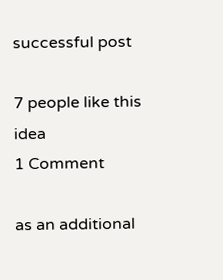successful post

7 people like this idea
1 Comment

as an additional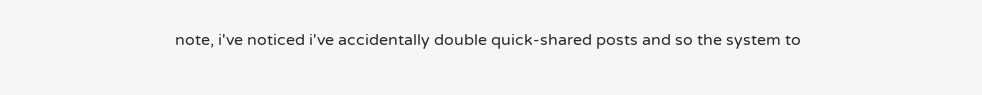note, i've noticed i've accidentally double quick-shared posts and so the system to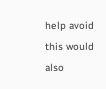help avoid this would also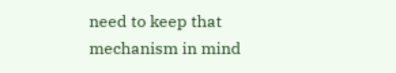need to keep that mechanism in mind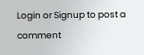Login or Signup to post a comment